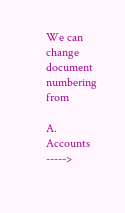We can change document numbering from

A. Accounts ----->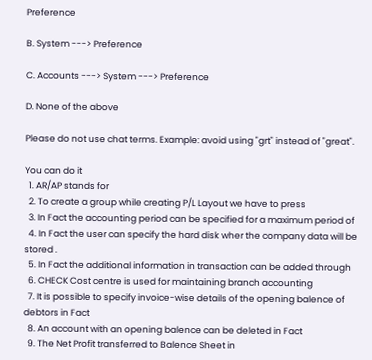Preference

B. System ---> Preference

C. Accounts ---> System ---> Preference

D. None of the above

Please do not use chat terms. Example: avoid using "grt" instead of "great".

You can do it
  1. AR/AP stands for
  2. To create a group while creating P/L Layout we have to press
  3. In Fact the accounting period can be specified for a maximum period of
  4. In Fact the user can specify the hard disk wher the company data will be stored .
  5. In Fact the additional information in transaction can be added through
  6. CHECK Cost centre is used for maintaining branch accounting
  7. It is possible to specify invoice-wise details of the opening balence of debtors in Fact
  8. An account with an opening balence can be deleted in Fact
  9. The Net Profit transferred to Balence Sheet in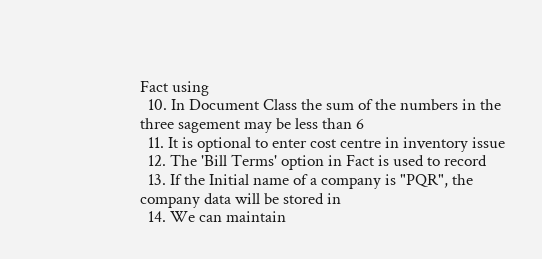Fact using
  10. In Document Class the sum of the numbers in the three sagement may be less than 6
  11. It is optional to enter cost centre in inventory issue
  12. The 'Bill Terms' option in Fact is used to record
  13. If the Initial name of a company is "PQR", the company data will be stored in
  14. We can maintain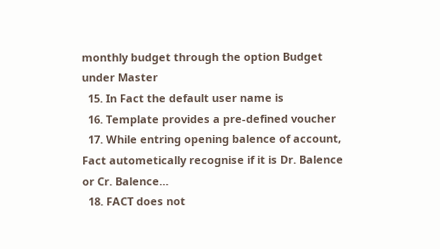monthly budget through the option Budget under Master
  15. In Fact the default user name is
  16. Template provides a pre-defined voucher
  17. While entring opening balence of account, Fact autometically recognise if it is Dr. Balence or Cr. Balence…
  18. FACT does not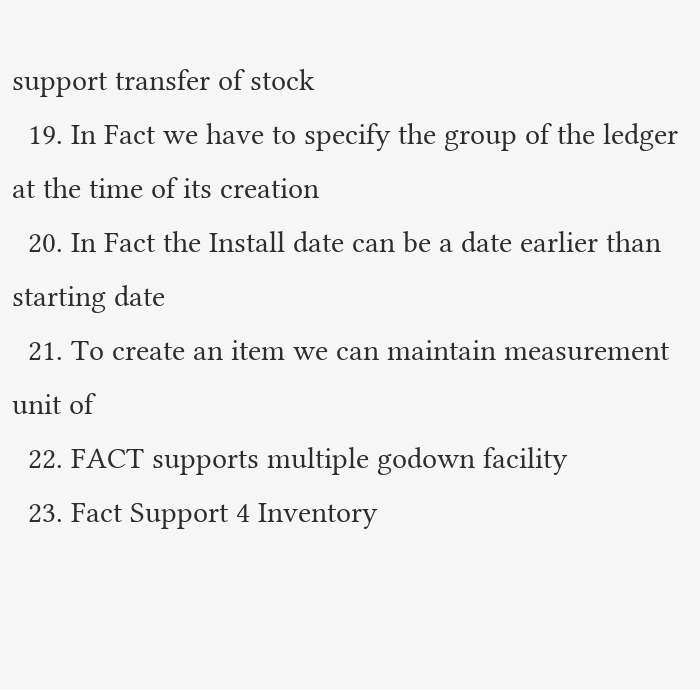support transfer of stock
  19. In Fact we have to specify the group of the ledger at the time of its creation
  20. In Fact the Install date can be a date earlier than starting date
  21. To create an item we can maintain measurement unit of
  22. FACT supports multiple godown facility
  23. Fact Support 4 Inventory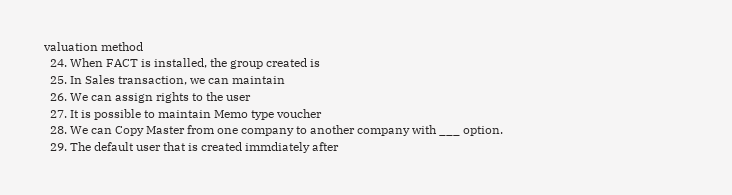valuation method
  24. When FACT is installed, the group created is
  25. In Sales transaction, we can maintain
  26. We can assign rights to the user
  27. It is possible to maintain Memo type voucher
  28. We can Copy Master from one company to another company with ___ option.
  29. The default user that is created immdiately after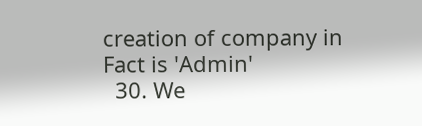creation of company in Fact is 'Admin'
  30. We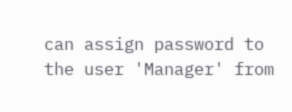can assign password to the user 'Manager' from